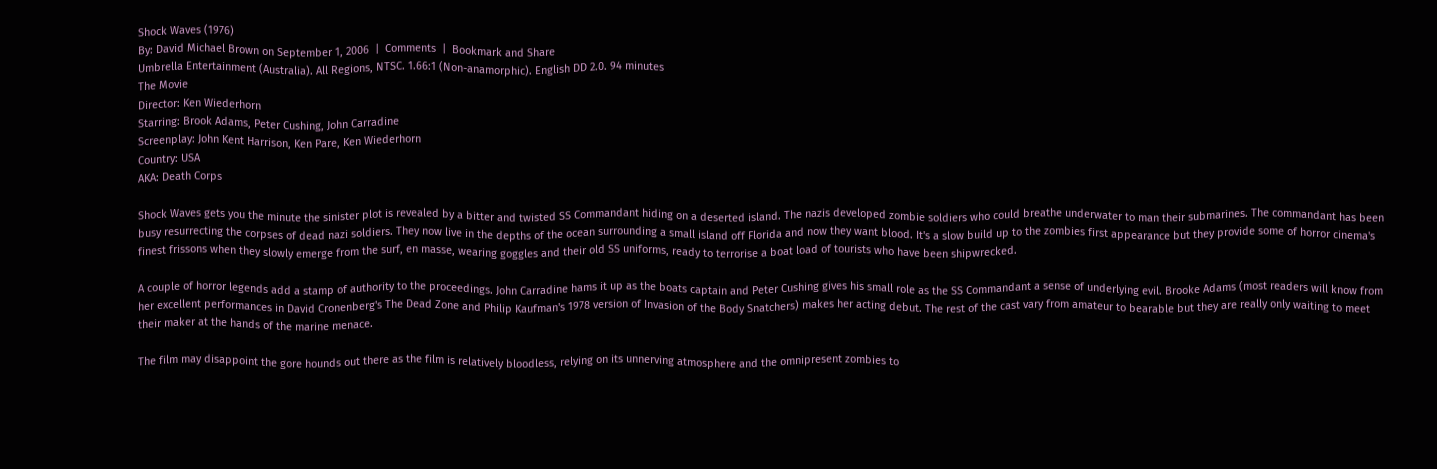Shock Waves (1976)
By: David Michael Brown on September 1, 2006  |  Comments  |  Bookmark and Share
Umbrella Entertainment (Australia). All Regions, NTSC. 1.66:1 (Non-anamorphic). English DD 2.0. 94 minutes
The Movie
Director: Ken Wiederhorn
Starring: Brook Adams, Peter Cushing, John Carradine
Screenplay: John Kent Harrison, Ken Pare, Ken Wiederhorn
Country: USA
AKA: Death Corps

Shock Waves gets you the minute the sinister plot is revealed by a bitter and twisted SS Commandant hiding on a deserted island. The nazis developed zombie soldiers who could breathe underwater to man their submarines. The commandant has been busy resurrecting the corpses of dead nazi soldiers. They now live in the depths of the ocean surrounding a small island off Florida and now they want blood. It's a slow build up to the zombies first appearance but they provide some of horror cinema's finest frissons when they slowly emerge from the surf, en masse, wearing goggles and their old SS uniforms, ready to terrorise a boat load of tourists who have been shipwrecked.

A couple of horror legends add a stamp of authority to the proceedings. John Carradine hams it up as the boats captain and Peter Cushing gives his small role as the SS Commandant a sense of underlying evil. Brooke Adams (most readers will know from her excellent performances in David Cronenberg's The Dead Zone and Philip Kaufman's 1978 version of Invasion of the Body Snatchers) makes her acting debut. The rest of the cast vary from amateur to bearable but they are really only waiting to meet their maker at the hands of the marine menace.

The film may disappoint the gore hounds out there as the film is relatively bloodless, relying on its unnerving atmosphere and the omnipresent zombies to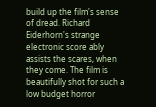build up the film's sense of dread. Richard Eiderhorn's strange electronic score ably assists the scares, when they come. The film is beautifully shot for such a low budget horror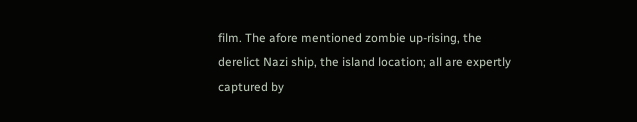film. The afore mentioned zombie up-rising, the derelict Nazi ship, the island location; all are expertly captured by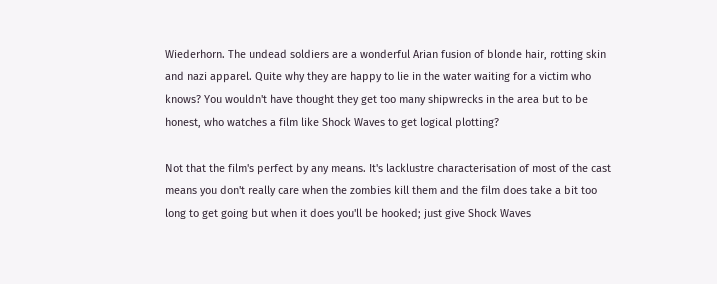Wiederhorn. The undead soldiers are a wonderful Arian fusion of blonde hair, rotting skin and nazi apparel. Quite why they are happy to lie in the water waiting for a victim who knows? You wouldn't have thought they get too many shipwrecks in the area but to be honest, who watches a film like Shock Waves to get logical plotting?

Not that the film's perfect by any means. It's lacklustre characterisation of most of the cast means you don't really care when the zombies kill them and the film does take a bit too long to get going but when it does you'll be hooked; just give Shock Waves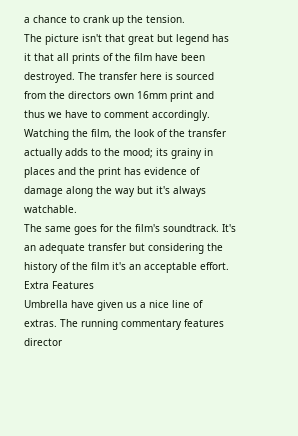a chance to crank up the tension.
The picture isn't that great but legend has it that all prints of the film have been destroyed. The transfer here is sourced from the directors own 16mm print and thus we have to comment accordingly. Watching the film, the look of the transfer actually adds to the mood; its grainy in places and the print has evidence of damage along the way but it's always watchable.
The same goes for the film's soundtrack. It's an adequate transfer but considering the history of the film it's an acceptable effort.
Extra Features
Umbrella have given us a nice line of extras. The running commentary features director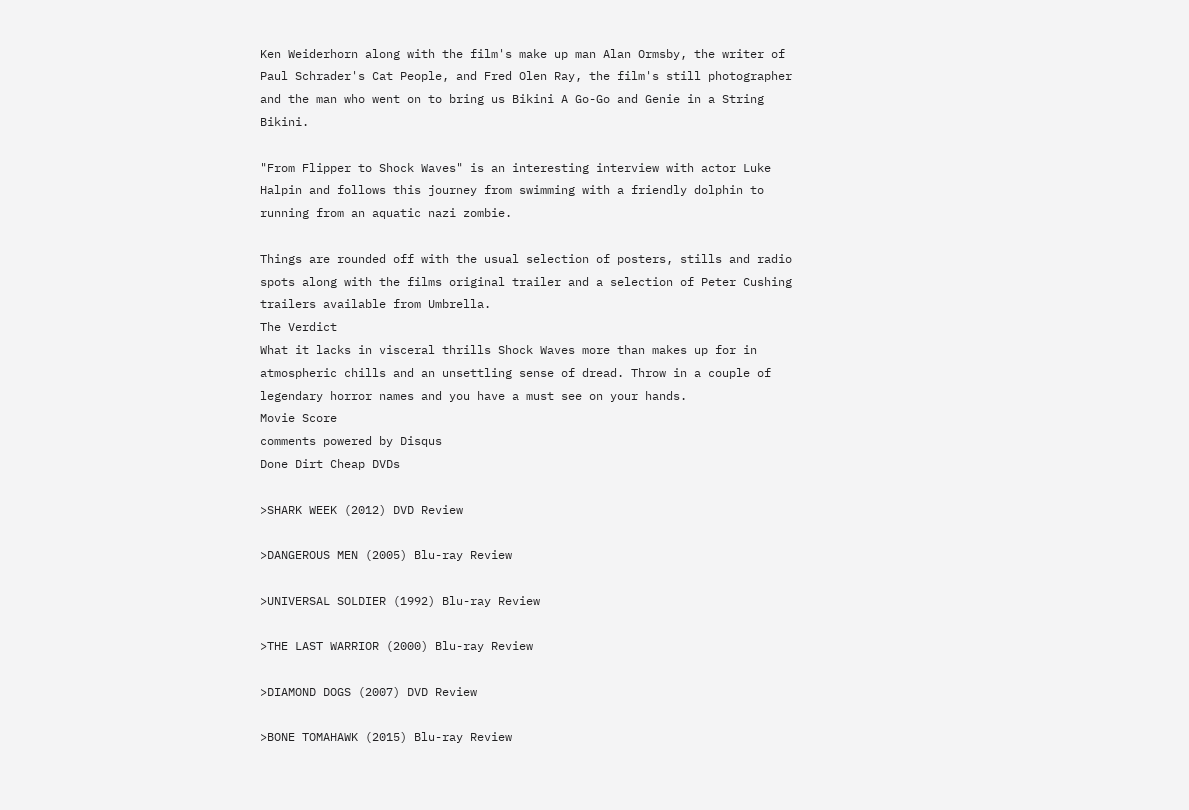Ken Weiderhorn along with the film's make up man Alan Ormsby, the writer of Paul Schrader's Cat People, and Fred Olen Ray, the film's still photographer and the man who went on to bring us Bikini A Go-Go and Genie in a String Bikini.

"From Flipper to Shock Waves" is an interesting interview with actor Luke Halpin and follows this journey from swimming with a friendly dolphin to running from an aquatic nazi zombie.

Things are rounded off with the usual selection of posters, stills and radio spots along with the films original trailer and a selection of Peter Cushing trailers available from Umbrella.
The Verdict
What it lacks in visceral thrills Shock Waves more than makes up for in atmospheric chills and an unsettling sense of dread. Throw in a couple of legendary horror names and you have a must see on your hands.
Movie Score
comments powered by Disqus
Done Dirt Cheap DVDs

>SHARK WEEK (2012) DVD Review

>DANGEROUS MEN (2005) Blu-ray Review

>UNIVERSAL SOLDIER (1992) Blu-ray Review

>THE LAST WARRIOR (2000) Blu-ray Review

>DIAMOND DOGS (2007) DVD Review

>BONE TOMAHAWK (2015) Blu-ray Review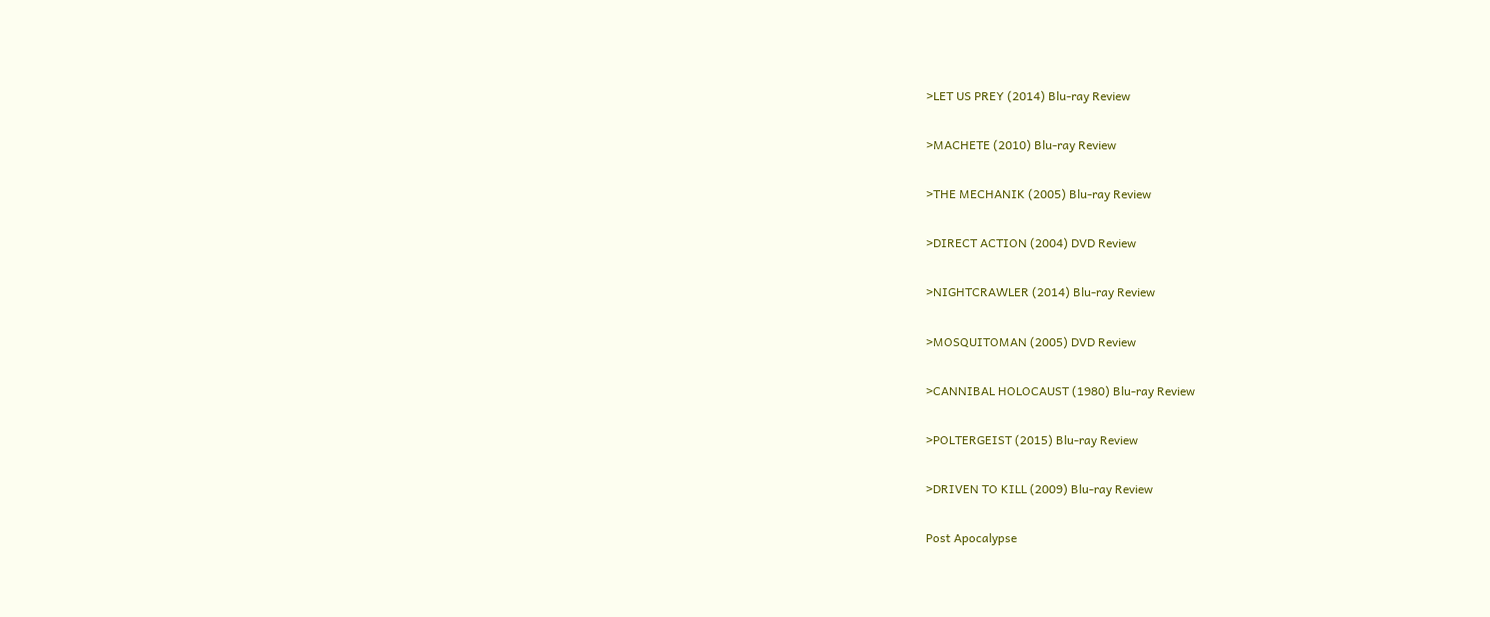>LET US PREY (2014) Blu-ray Review

>MACHETE (2010) Blu-ray Review

>THE MECHANIK (2005) Blu-ray Review

>DIRECT ACTION (2004) DVD Review

>NIGHTCRAWLER (2014) Blu-ray Review

>MOSQUITOMAN (2005) DVD Review

>CANNIBAL HOLOCAUST (1980) Blu-ray Review

>POLTERGEIST (2015) Blu-ray Review

>DRIVEN TO KILL (2009) Blu-ray Review

Post Apocalypse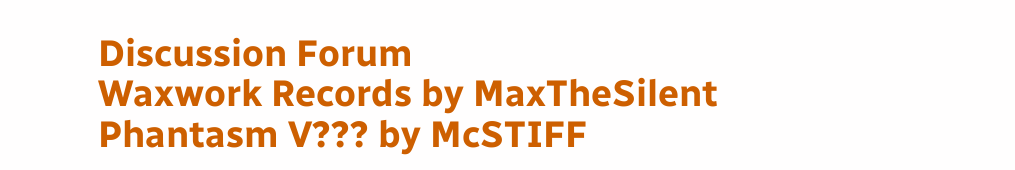Discussion Forum
Waxwork Records by MaxTheSilent
Phantasm V??? by McSTIFF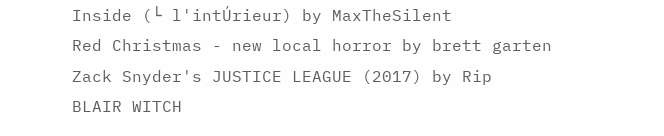Inside (└ l'intÚrieur) by MaxTheSilent
Red Christmas - new local horror by brett garten
Zack Snyder's JUSTICE LEAGUE (2017) by Rip
BLAIR WITCH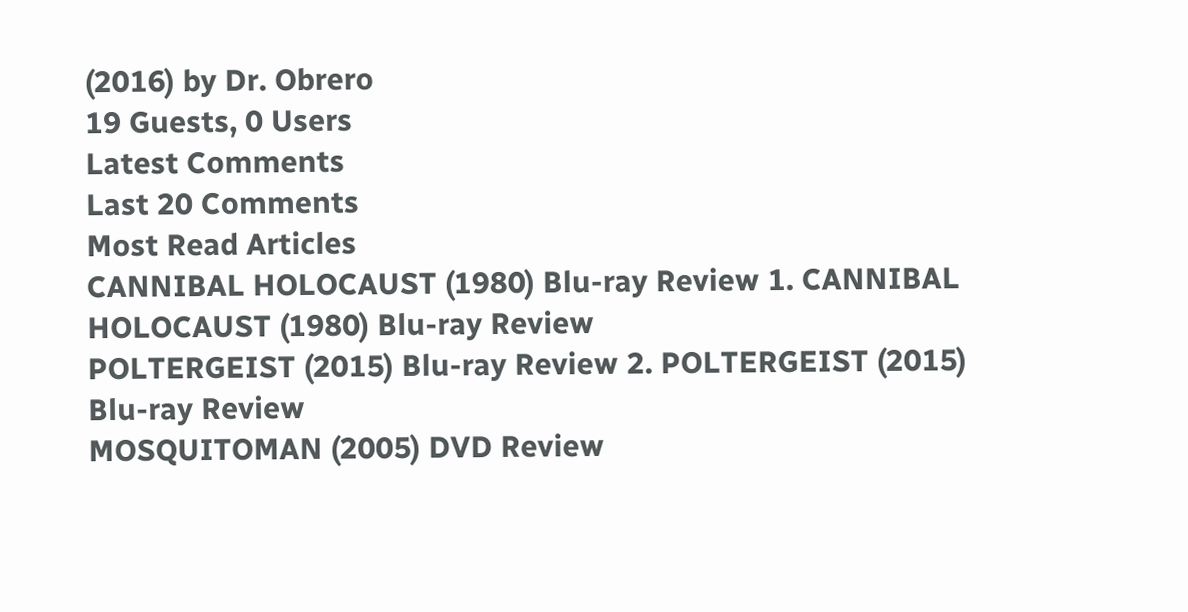(2016) by Dr. Obrero
19 Guests, 0 Users
Latest Comments
Last 20 Comments
Most Read Articles
CANNIBAL HOLOCAUST (1980) Blu-ray Review 1. CANNIBAL HOLOCAUST (1980) Blu-ray Review
POLTERGEIST (2015) Blu-ray Review 2. POLTERGEIST (2015) Blu-ray Review
MOSQUITOMAN (2005) DVD Review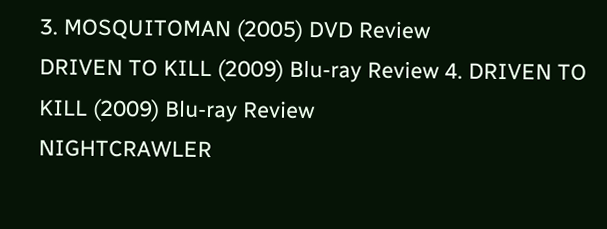3. MOSQUITOMAN (2005) DVD Review
DRIVEN TO KILL (2009) Blu-ray Review 4. DRIVEN TO KILL (2009) Blu-ray Review
NIGHTCRAWLER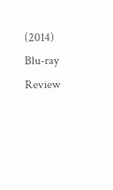(2014) Blu-ray Review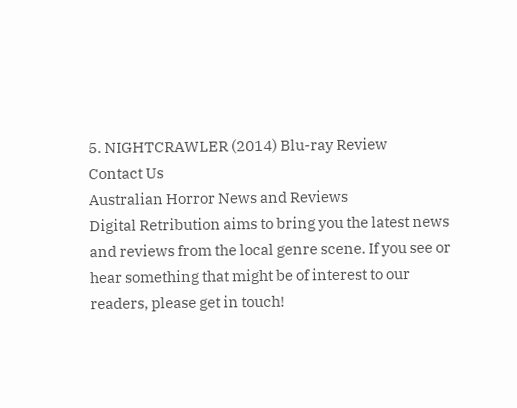5. NIGHTCRAWLER (2014) Blu-ray Review
Contact Us
Australian Horror News and Reviews
Digital Retribution aims to bring you the latest news and reviews from the local genre scene. If you see or hear something that might be of interest to our readers, please get in touch!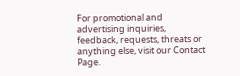For promotional and advertising inquiries, feedback, requests, threats or anything else, visit our Contact Page.